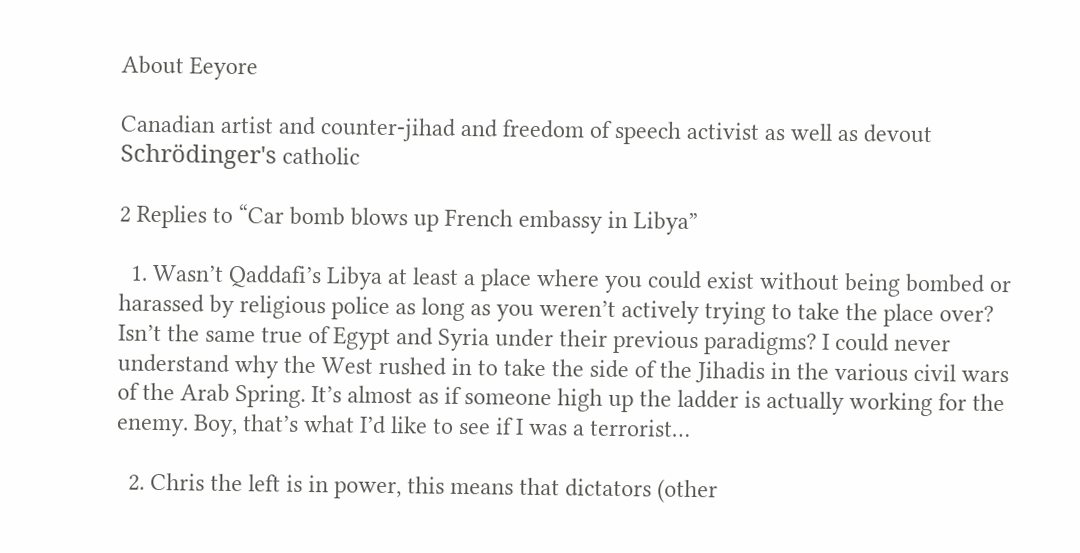About Eeyore

Canadian artist and counter-jihad and freedom of speech activist as well as devout Schrödinger's catholic

2 Replies to “Car bomb blows up French embassy in Libya”

  1. Wasn’t Qaddafi’s Libya at least a place where you could exist without being bombed or harassed by religious police as long as you weren’t actively trying to take the place over? Isn’t the same true of Egypt and Syria under their previous paradigms? I could never understand why the West rushed in to take the side of the Jihadis in the various civil wars of the Arab Spring. It’s almost as if someone high up the ladder is actually working for the enemy. Boy, that’s what I’d like to see if I was a terrorist…

  2. Chris the left is in power, this means that dictators (other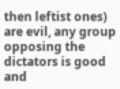then leftist ones) are evil, any group opposing the dictators is good and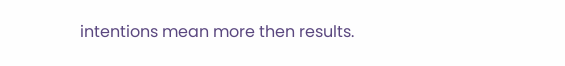intentions mean more then results.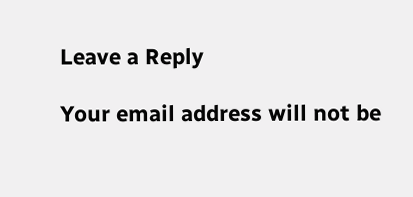Leave a Reply

Your email address will not be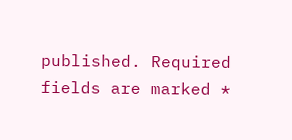published. Required fields are marked *